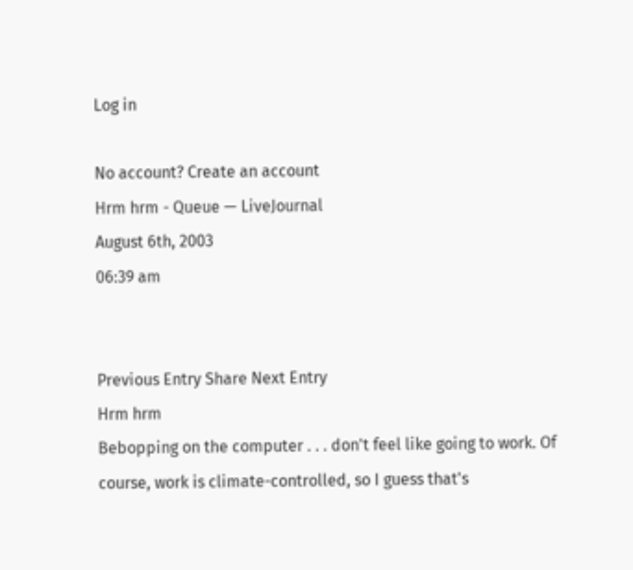Log in

No account? Create an account
Hrm hrm - Queue — LiveJournal
August 6th, 2003
06:39 am


Previous Entry Share Next Entry
Hrm hrm
Bebopping on the computer . . . don't feel like going to work. Of course, work is climate-controlled, so I guess that's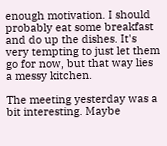enough motivation. I should probably eat some breakfast and do up the dishes. It's very tempting to just let them go for now, but that way lies a messy kitchen.

The meeting yesterday was a bit interesting. Maybe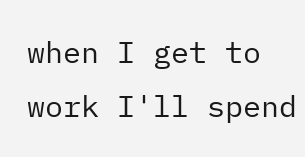when I get to work I'll spend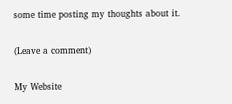some time posting my thoughts about it.

(Leave a comment)

My Website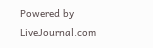Powered by LiveJournal.com